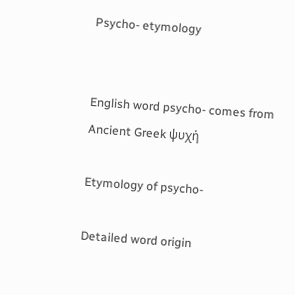Psycho- etymology


English word psycho- comes from Ancient Greek ψυχή

Etymology of psycho-

Detailed word origin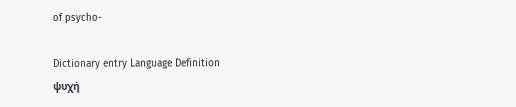of psycho-

Dictionary entry Language Definition
ψυχή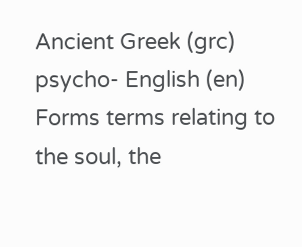Ancient Greek (grc)
psycho- English (en) Forms terms relating to the soul, the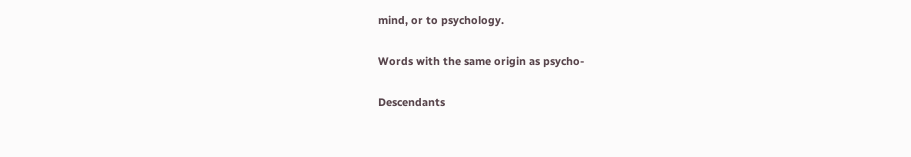mind, or to psychology.

Words with the same origin as psycho-

Descendants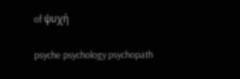of ψυχή

psyche psychology psychopath